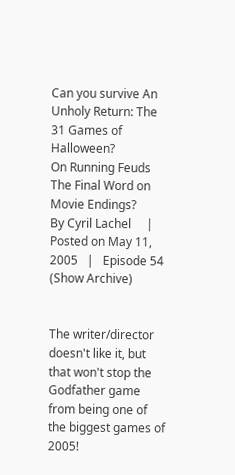Can you survive An Unholy Return: The 31 Games of Halloween?
On Running Feuds
The Final Word on Movie Endings?
By Cyril Lachel     |   Posted on May 11, 2005   |   Episode 54 (Show Archive)


The writer/director doesn't like it, but that won't stop the Godfather game from being one of the biggest games of 2005!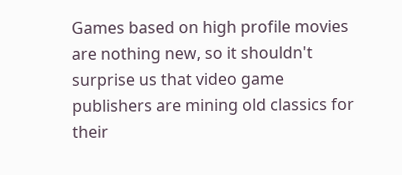Games based on high profile movies are nothing new, so it shouldn't surprise us that video game publishers are mining old classics for their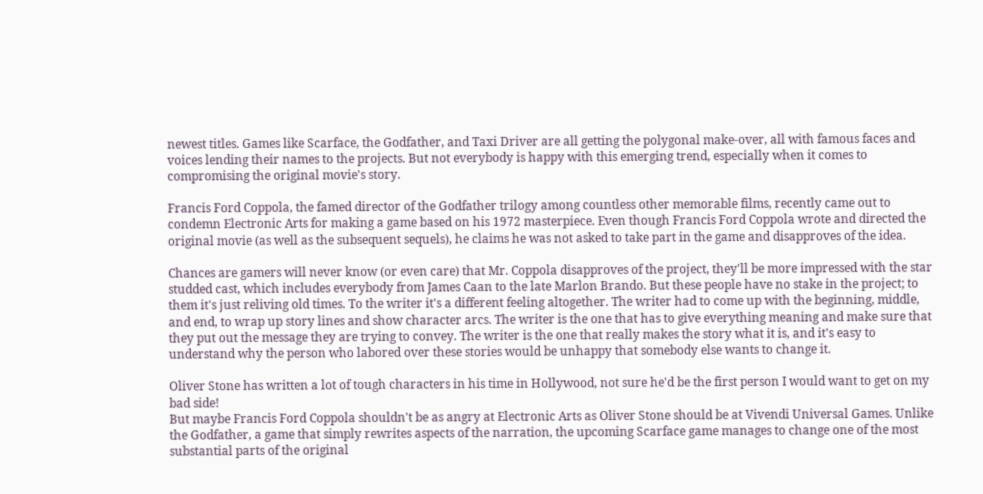newest titles. Games like Scarface, the Godfather, and Taxi Driver are all getting the polygonal make-over, all with famous faces and voices lending their names to the projects. But not everybody is happy with this emerging trend, especially when it comes to compromising the original movie's story.

Francis Ford Coppola, the famed director of the Godfather trilogy among countless other memorable films, recently came out to condemn Electronic Arts for making a game based on his 1972 masterpiece. Even though Francis Ford Coppola wrote and directed the original movie (as well as the subsequent sequels), he claims he was not asked to take part in the game and disapproves of the idea.

Chances are gamers will never know (or even care) that Mr. Coppola disapproves of the project, they'll be more impressed with the star studded cast, which includes everybody from James Caan to the late Marlon Brando. But these people have no stake in the project; to them it's just reliving old times. To the writer it's a different feeling altogether. The writer had to come up with the beginning, middle, and end, to wrap up story lines and show character arcs. The writer is the one that has to give everything meaning and make sure that they put out the message they are trying to convey. The writer is the one that really makes the story what it is, and it's easy to understand why the person who labored over these stories would be unhappy that somebody else wants to change it.

Oliver Stone has written a lot of tough characters in his time in Hollywood, not sure he'd be the first person I would want to get on my bad side!
But maybe Francis Ford Coppola shouldn't be as angry at Electronic Arts as Oliver Stone should be at Vivendi Universal Games. Unlike the Godfather, a game that simply rewrites aspects of the narration, the upcoming Scarface game manages to change one of the most substantial parts of the original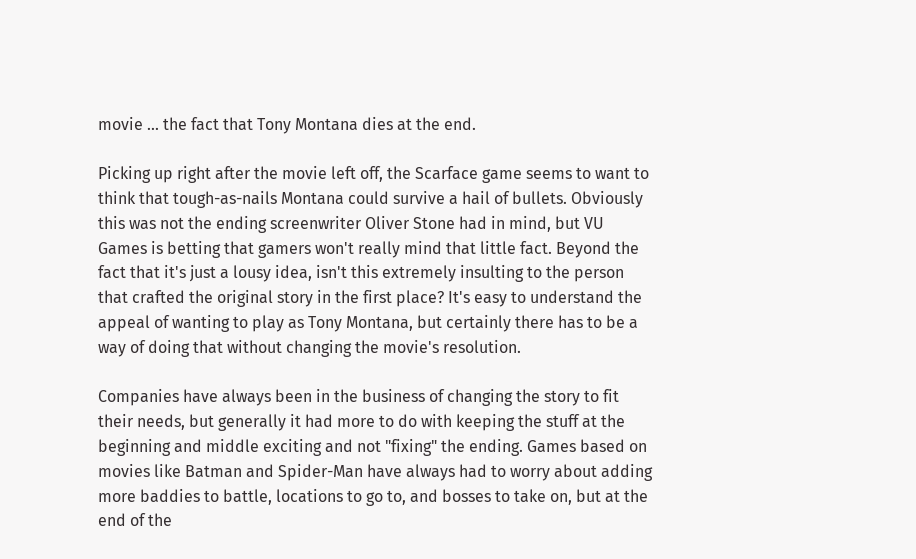movie ... the fact that Tony Montana dies at the end.

Picking up right after the movie left off, the Scarface game seems to want to think that tough-as-nails Montana could survive a hail of bullets. Obviously this was not the ending screenwriter Oliver Stone had in mind, but VU Games is betting that gamers won't really mind that little fact. Beyond the fact that it's just a lousy idea, isn't this extremely insulting to the person that crafted the original story in the first place? It's easy to understand the appeal of wanting to play as Tony Montana, but certainly there has to be a way of doing that without changing the movie's resolution.

Companies have always been in the business of changing the story to fit their needs, but generally it had more to do with keeping the stuff at the beginning and middle exciting and not "fixing" the ending. Games based on movies like Batman and Spider-Man have always had to worry about adding more baddies to battle, locations to go to, and bosses to take on, but at the end of the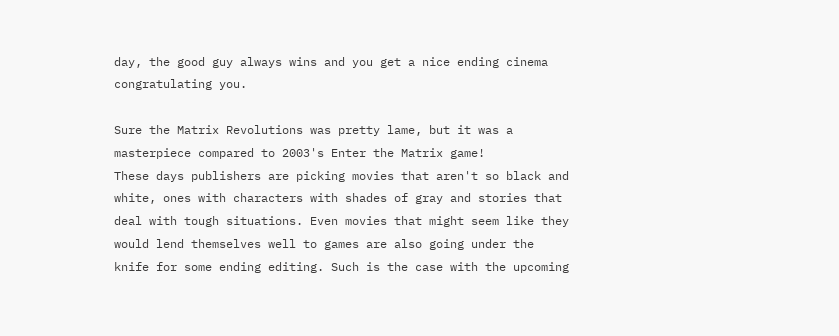day, the good guy always wins and you get a nice ending cinema congratulating you.

Sure the Matrix Revolutions was pretty lame, but it was a masterpiece compared to 2003's Enter the Matrix game!
These days publishers are picking movies that aren't so black and white, ones with characters with shades of gray and stories that deal with tough situations. Even movies that might seem like they would lend themselves well to games are also going under the knife for some ending editing. Such is the case with the upcoming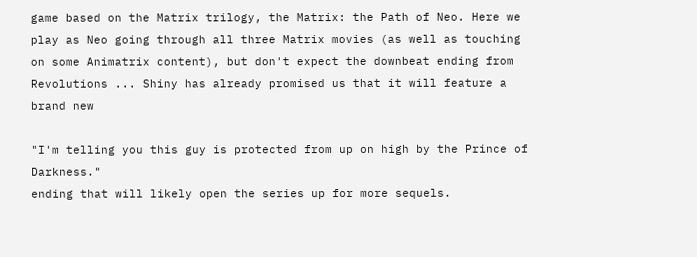game based on the Matrix trilogy, the Matrix: the Path of Neo. Here we play as Neo going through all three Matrix movies (as well as touching on some Animatrix content), but don't expect the downbeat ending from Revolutions ... Shiny has already promised us that it will feature a brand new

"I'm telling you this guy is protected from up on high by the Prince of Darkness."
ending that will likely open the series up for more sequels.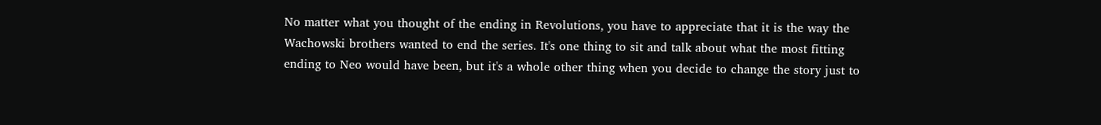No matter what you thought of the ending in Revolutions, you have to appreciate that it is the way the Wachowski brothers wanted to end the series. It's one thing to sit and talk about what the most fitting ending to Neo would have been, but it's a whole other thing when you decide to change the story just to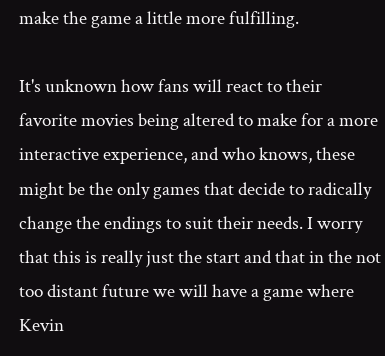make the game a little more fulfilling.

It's unknown how fans will react to their favorite movies being altered to make for a more interactive experience, and who knows, these might be the only games that decide to radically change the endings to suit their needs. I worry that this is really just the start and that in the not too distant future we will have a game where Kevin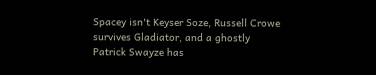Spacey isn't Keyser Soze, Russell Crowe survives Gladiator, and a ghostly Patrick Swayze has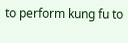to perform kung fu to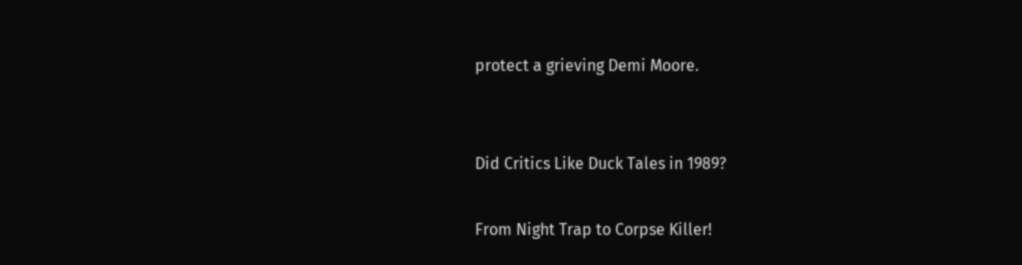protect a grieving Demi Moore.


Did Critics Like Duck Tales in 1989?

From Night Trap to Corpse Killer!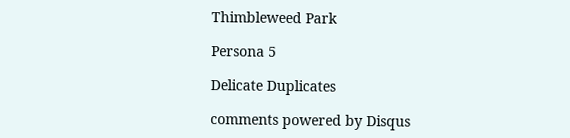Thimbleweed Park

Persona 5

Delicate Duplicates

comments powered by Disqus